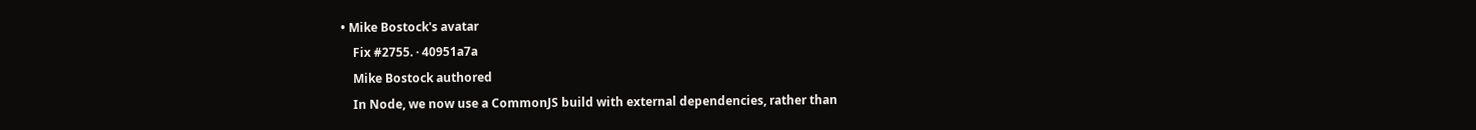• Mike Bostock's avatar
    Fix #2755. · 40951a7a
    Mike Bostock authored
    In Node, we now use a CommonJS build with external dependencies, rather than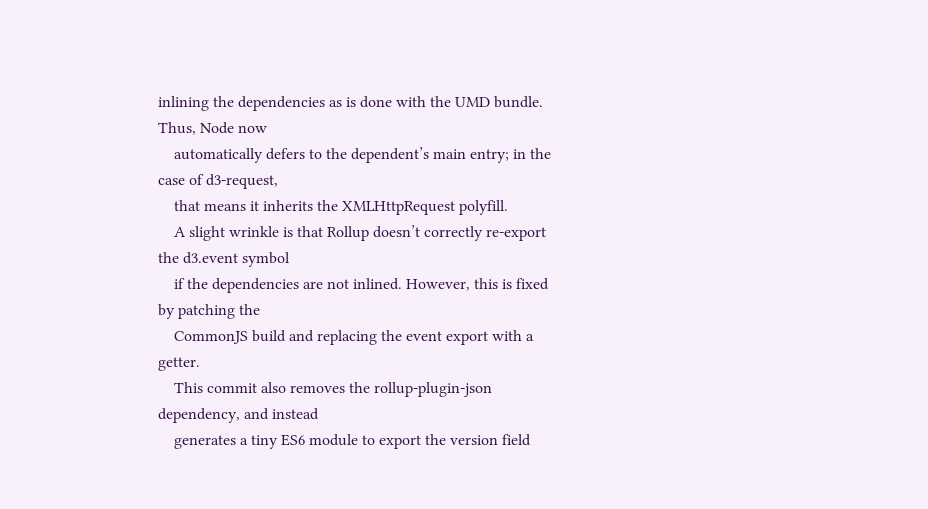inlining the dependencies as is done with the UMD bundle. Thus, Node now
    automatically defers to the dependent’s main entry; in the case of d3-request,
    that means it inherits the XMLHttpRequest polyfill.
    A slight wrinkle is that Rollup doesn’t correctly re-export the d3.event symbol
    if the dependencies are not inlined. However, this is fixed by patching the
    CommonJS build and replacing the event export with a getter.
    This commit also removes the rollup-plugin-json dependency, and instead
    generates a tiny ES6 module to export the version field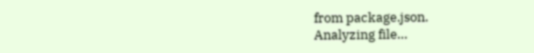from package.json.
Analyzing file…